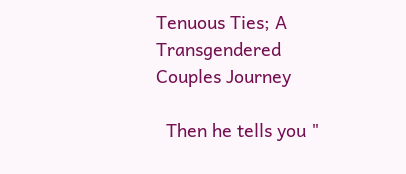Tenuous Ties; A Transgendered Couples Journey

  Then he tells you "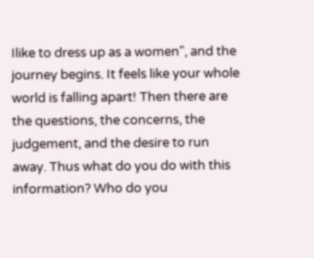Ilike to dress up as a women", and the journey begins. It feels like your whole world is falling apart! Then there are the questions, the concerns, the judgement, and the desire to run away. Thus what do you do with this information? Who do you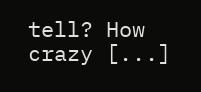tell? How crazy [...]